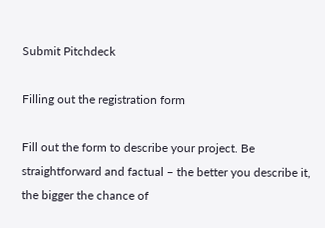Submit Pitchdeck

Filling out the registration form

Fill out the form to describe your project. Be straightforward and factual – the better you describe it, the bigger the chance of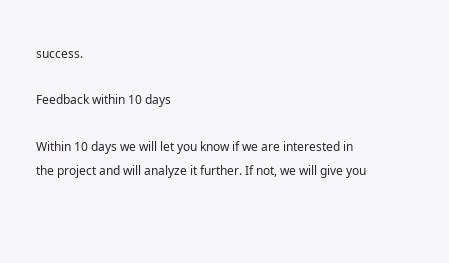success.

Feedback within 10 days

Within 10 days we will let you know if we are interested in the project and will analyze it further. If not, we will give you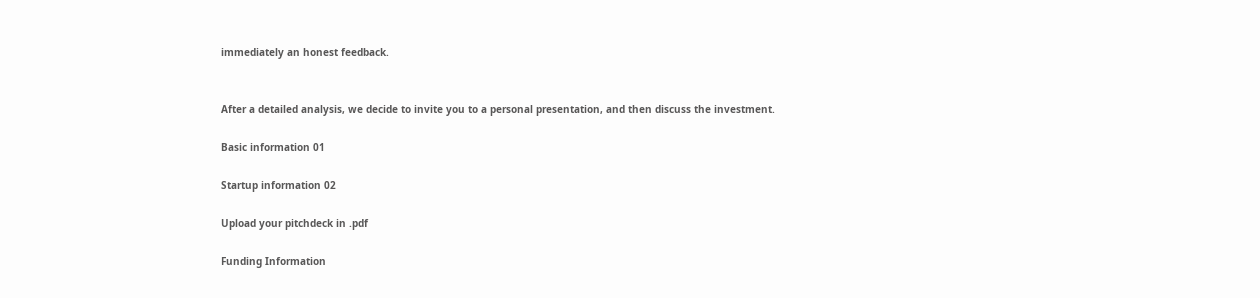immediately an honest feedback.


After a detailed analysis, we decide to invite you to a personal presentation, and then discuss the investment.

Basic information 01

Startup information 02

Upload your pitchdeck in .pdf

Funding Information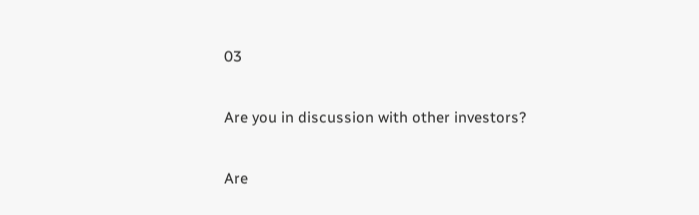03

Are you in discussion with other investors?

Are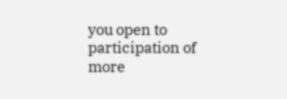you open to participation of more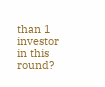than 1 investor in this round?